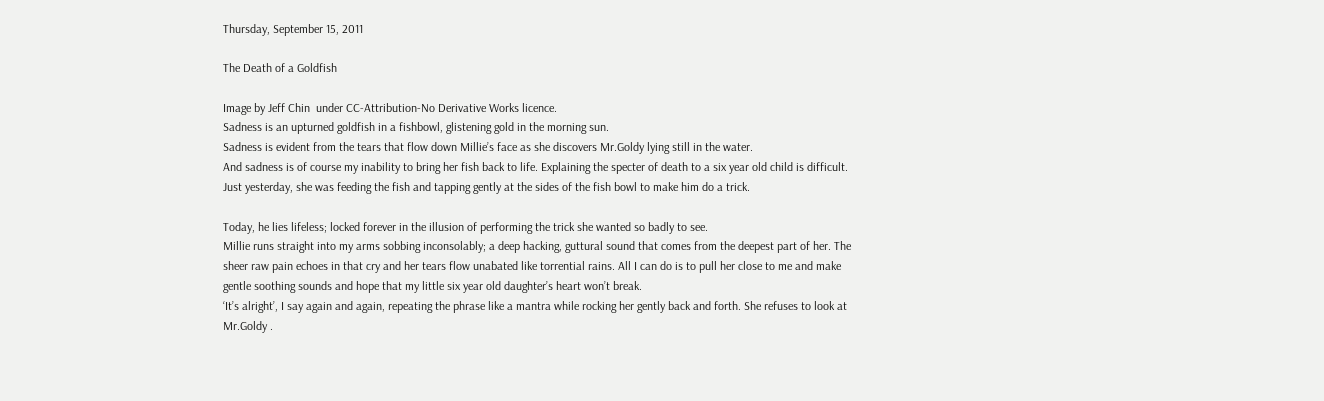Thursday, September 15, 2011

The Death of a Goldfish

Image by Jeff Chin  under CC-Attribution-No Derivative Works licence.
Sadness is an upturned goldfish in a fishbowl, glistening gold in the morning sun.
Sadness is evident from the tears that flow down Millie’s face as she discovers Mr.Goldy lying still in the water.
And sadness is of course my inability to bring her fish back to life. Explaining the specter of death to a six year old child is difficult.  Just yesterday, she was feeding the fish and tapping gently at the sides of the fish bowl to make him do a trick.

Today, he lies lifeless; locked forever in the illusion of performing the trick she wanted so badly to see.
Millie runs straight into my arms sobbing inconsolably; a deep hacking, guttural sound that comes from the deepest part of her. The sheer raw pain echoes in that cry and her tears flow unabated like torrential rains. All I can do is to pull her close to me and make gentle soothing sounds and hope that my little six year old daughter’s heart won’t break.
‘It’s alright’, I say again and again, repeating the phrase like a mantra while rocking her gently back and forth. She refuses to look at Mr.Goldy .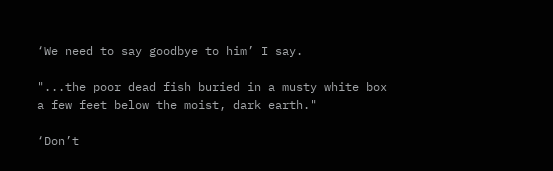‘We need to say goodbye to him’ I say.

"...the poor dead fish buried in a musty white box a few feet below the moist, dark earth."

‘Don’t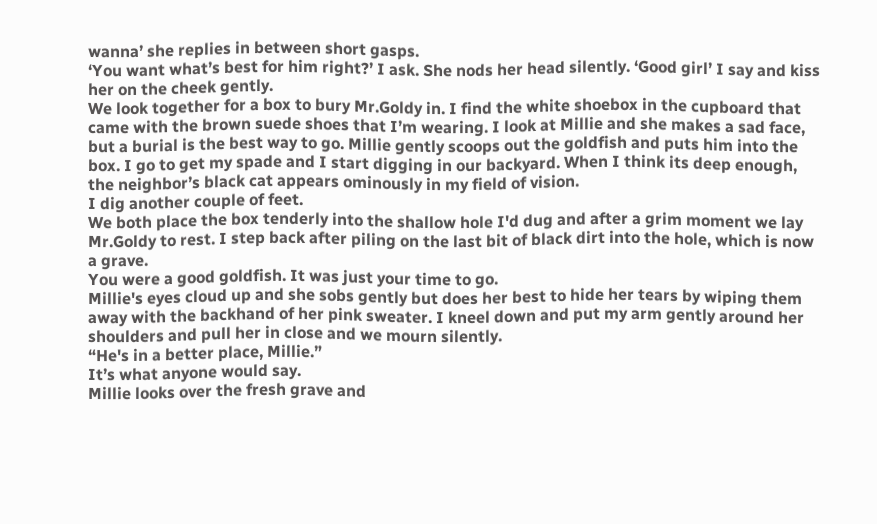wanna’ she replies in between short gasps.
‘You want what’s best for him right?’ I ask. She nods her head silently. ‘Good girl’ I say and kiss her on the cheek gently.
We look together for a box to bury Mr.Goldy in. I find the white shoebox in the cupboard that came with the brown suede shoes that I’m wearing. I look at Millie and she makes a sad face, but a burial is the best way to go. Millie gently scoops out the goldfish and puts him into the box. I go to get my spade and I start digging in our backyard. When I think its deep enough, the neighbor’s black cat appears ominously in my field of vision.
I dig another couple of feet.
We both place the box tenderly into the shallow hole I'd dug and after a grim moment we lay Mr.Goldy to rest. I step back after piling on the last bit of black dirt into the hole, which is now a grave.
You were a good goldfish. It was just your time to go.
Millie's eyes cloud up and she sobs gently but does her best to hide her tears by wiping them away with the backhand of her pink sweater. I kneel down and put my arm gently around her shoulders and pull her in close and we mourn silently.
“He's in a better place, Millie.”
It’s what anyone would say.
Millie looks over the fresh grave and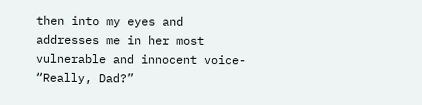then into my eyes and addresses me in her most vulnerable and innocent voice- “Really, Dad?”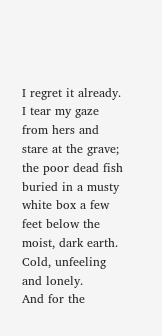I regret it already.
I tear my gaze from hers and stare at the grave; the poor dead fish buried in a musty white box a few feet below the moist, dark earth.
Cold, unfeeling and lonely.
And for the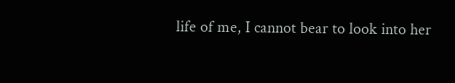life of me, I cannot bear to look into her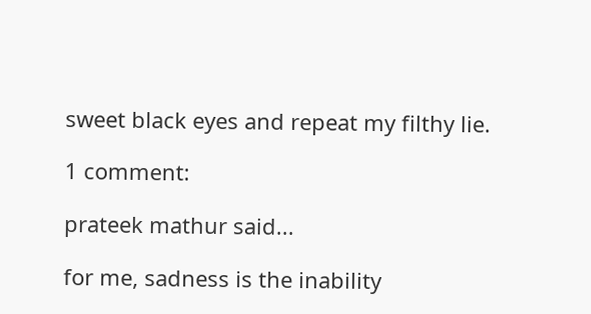sweet black eyes and repeat my filthy lie.

1 comment:

prateek mathur said...

for me, sadness is the inability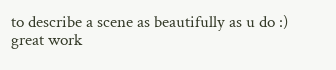to describe a scene as beautifully as u do :)
great work